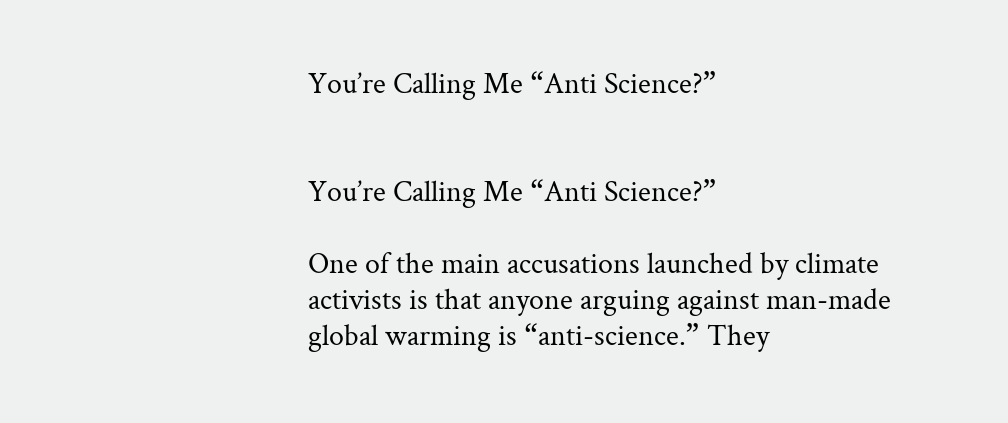You’re Calling Me “Anti Science?”


You’re Calling Me “Anti Science?”

One of the main accusations launched by climate activists is that anyone arguing against man-made global warming is “anti-science.” They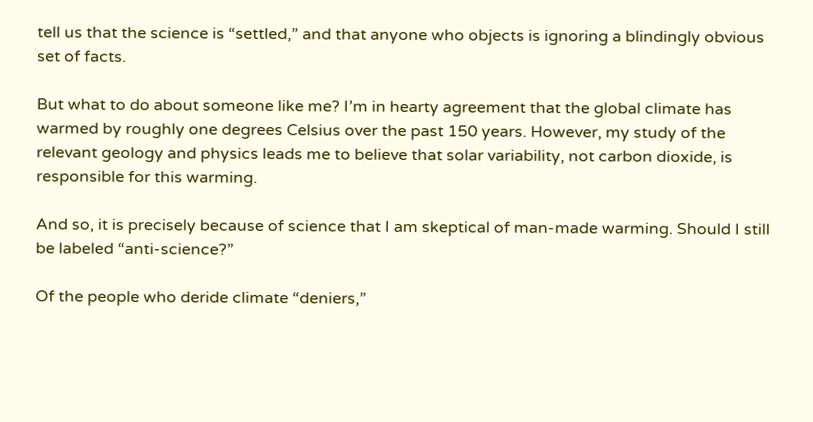tell us that the science is “settled,” and that anyone who objects is ignoring a blindingly obvious set of facts.

But what to do about someone like me? I’m in hearty agreement that the global climate has warmed by roughly one degrees Celsius over the past 150 years. However, my study of the relevant geology and physics leads me to believe that solar variability, not carbon dioxide, is responsible for this warming.

And so, it is precisely because of science that I am skeptical of man-made warming. Should I still be labeled “anti-science?”

Of the people who deride climate “deniers,”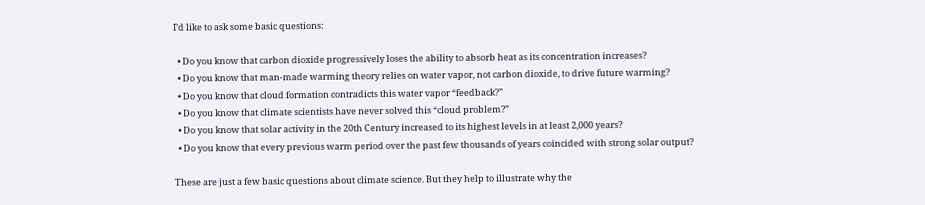I’d like to ask some basic questions:

  • Do you know that carbon dioxide progressively loses the ability to absorb heat as its concentration increases?
  • Do you know that man-made warming theory relies on water vapor, not carbon dioxide, to drive future warming?
  • Do you know that cloud formation contradicts this water vapor “feedback?”
  • Do you know that climate scientists have never solved this “cloud problem?”
  • Do you know that solar activity in the 20th Century increased to its highest levels in at least 2,000 years?
  • Do you know that every previous warm period over the past few thousands of years coincided with strong solar output?

These are just a few basic questions about climate science. But they help to illustrate why the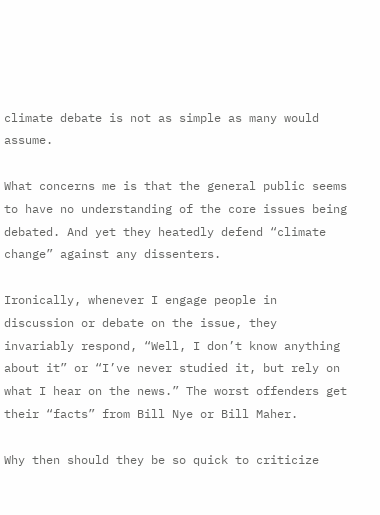climate debate is not as simple as many would assume.

What concerns me is that the general public seems to have no understanding of the core issues being debated. And yet they heatedly defend “climate change” against any dissenters.

Ironically, whenever I engage people in discussion or debate on the issue, they invariably respond, “Well, I don’t know anything about it” or “I’ve never studied it, but rely on what I hear on the news.” The worst offenders get their “facts” from Bill Nye or Bill Maher.

Why then should they be so quick to criticize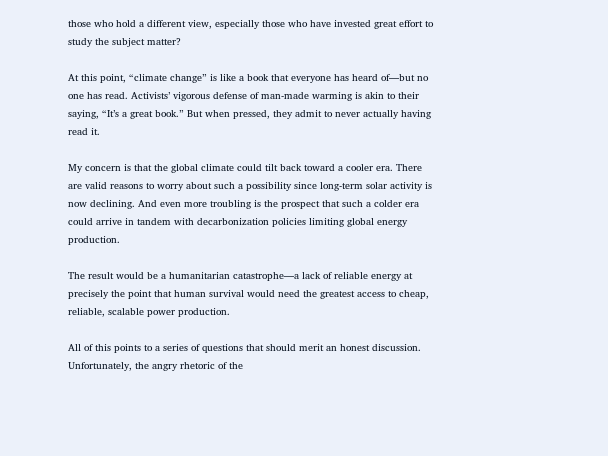those who hold a different view, especially those who have invested great effort to study the subject matter?

At this point, “climate change” is like a book that everyone has heard of—but no one has read. Activists’ vigorous defense of man-made warming is akin to their saying, “It’s a great book.” But when pressed, they admit to never actually having read it.

My concern is that the global climate could tilt back toward a cooler era. There are valid reasons to worry about such a possibility since long-term solar activity is now declining. And even more troubling is the prospect that such a colder era could arrive in tandem with decarbonization policies limiting global energy production.

The result would be a humanitarian catastrophe—a lack of reliable energy at precisely the point that human survival would need the greatest access to cheap, reliable, scalable power production.

All of this points to a series of questions that should merit an honest discussion. Unfortunately, the angry rhetoric of the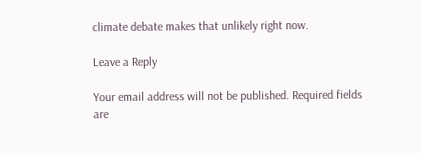climate debate makes that unlikely right now.

Leave a Reply

Your email address will not be published. Required fields are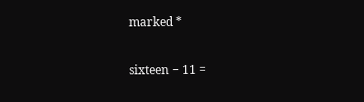marked *

sixteen − 11 =